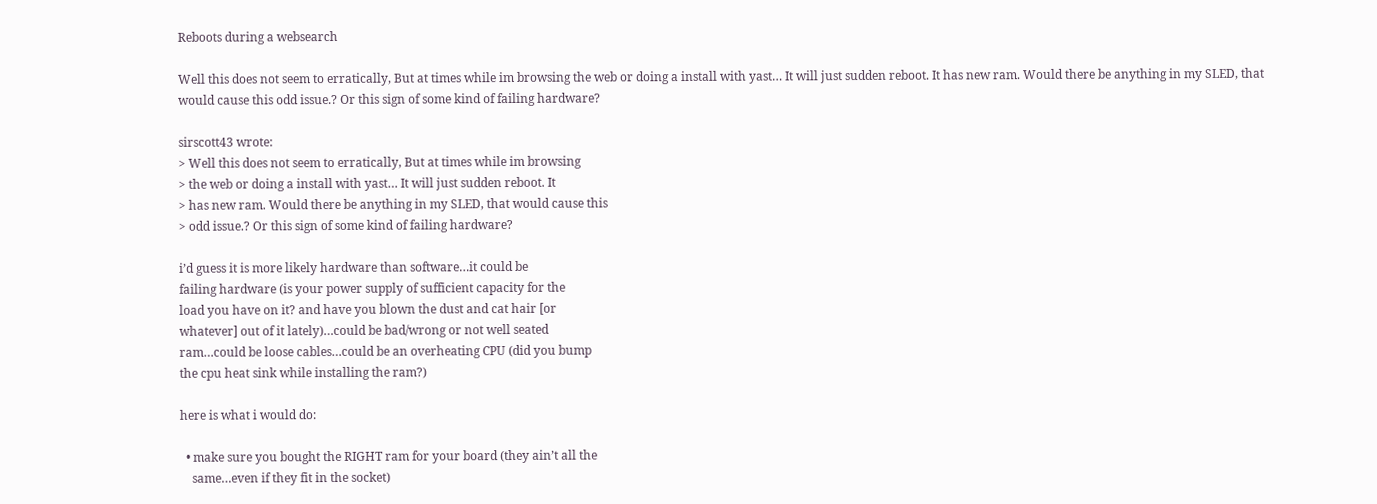Reboots during a websearch

Well this does not seem to erratically, But at times while im browsing the web or doing a install with yast… It will just sudden reboot. It has new ram. Would there be anything in my SLED, that would cause this odd issue.? Or this sign of some kind of failing hardware?

sirscott43 wrote:
> Well this does not seem to erratically, But at times while im browsing
> the web or doing a install with yast… It will just sudden reboot. It
> has new ram. Would there be anything in my SLED, that would cause this
> odd issue.? Or this sign of some kind of failing hardware?

i’d guess it is more likely hardware than software…it could be
failing hardware (is your power supply of sufficient capacity for the
load you have on it? and have you blown the dust and cat hair [or
whatever] out of it lately)…could be bad/wrong or not well seated
ram…could be loose cables…could be an overheating CPU (did you bump
the cpu heat sink while installing the ram?)

here is what i would do:

  • make sure you bought the RIGHT ram for your board (they ain’t all the
    same…even if they fit in the socket)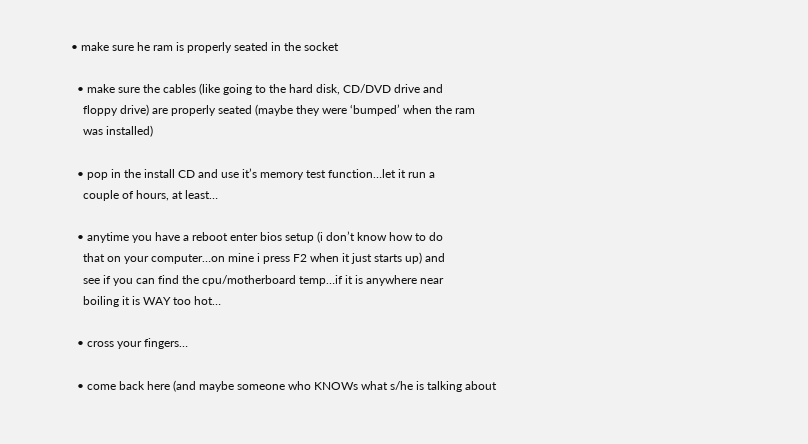• make sure he ram is properly seated in the socket

  • make sure the cables (like going to the hard disk, CD/DVD drive and
    floppy drive) are properly seated (maybe they were ‘bumped’ when the ram
    was installed)

  • pop in the install CD and use it’s memory test function…let it run a
    couple of hours, at least…

  • anytime you have a reboot enter bios setup (i don’t know how to do
    that on your computer…on mine i press F2 when it just starts up) and
    see if you can find the cpu/motherboard temp…if it is anywhere near
    boiling it is WAY too hot…

  • cross your fingers…

  • come back here (and maybe someone who KNOWs what s/he is talking about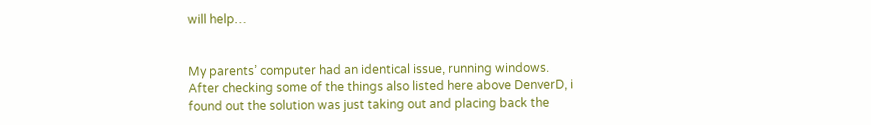will help…


My parents’ computer had an identical issue, running windows. After checking some of the things also listed here above DenverD, i found out the solution was just taking out and placing back the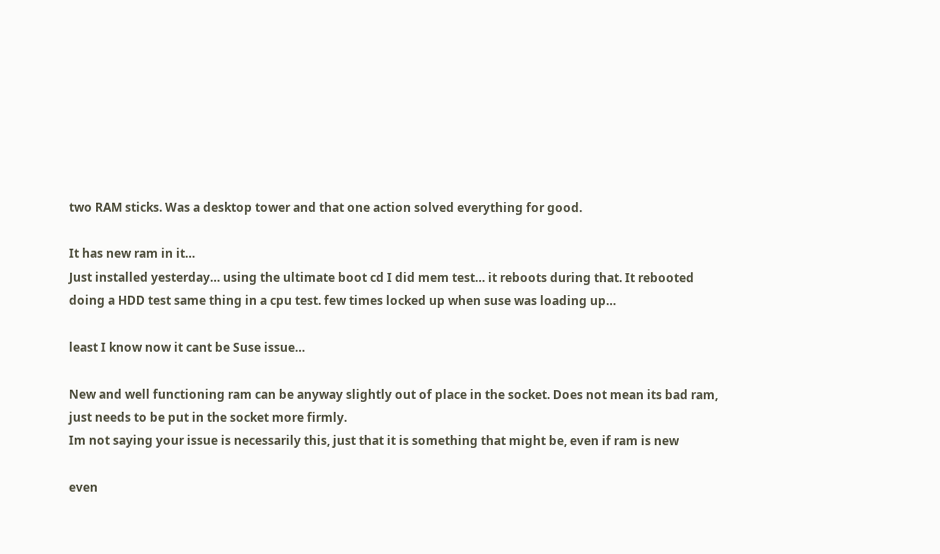two RAM sticks. Was a desktop tower and that one action solved everything for good.

It has new ram in it…
Just installed yesterday… using the ultimate boot cd I did mem test… it reboots during that. It rebooted doing a HDD test same thing in a cpu test. few times locked up when suse was loading up…

least I know now it cant be Suse issue…

New and well functioning ram can be anyway slightly out of place in the socket. Does not mean its bad ram, just needs to be put in the socket more firmly.
Im not saying your issue is necessarily this, just that it is something that might be, even if ram is new

even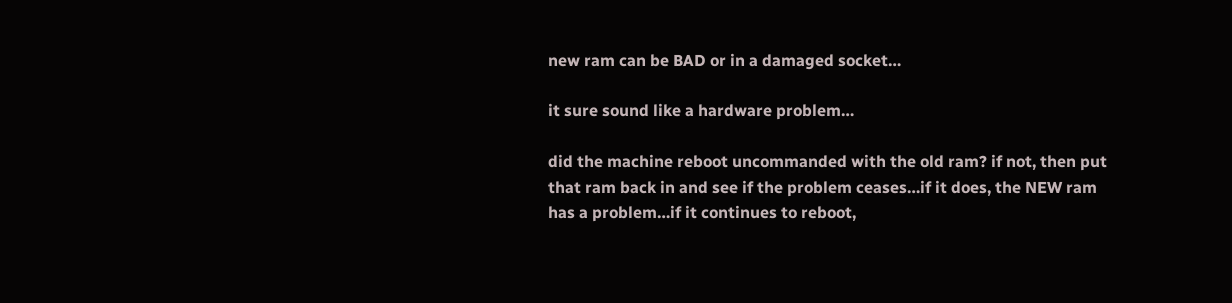new ram can be BAD or in a damaged socket…

it sure sound like a hardware problem…

did the machine reboot uncommanded with the old ram? if not, then put
that ram back in and see if the problem ceases…if it does, the NEW ram
has a problem…if it continues to reboot,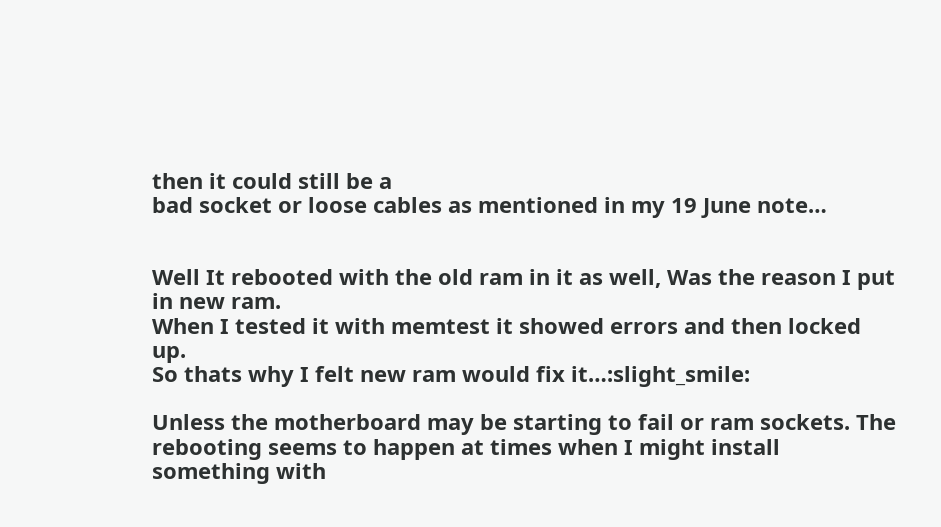then it could still be a
bad socket or loose cables as mentioned in my 19 June note…


Well It rebooted with the old ram in it as well, Was the reason I put in new ram.
When I tested it with memtest it showed errors and then locked up.
So thats why I felt new ram would fix it…:slight_smile:

Unless the motherboard may be starting to fail or ram sockets. The rebooting seems to happen at times when I might install something with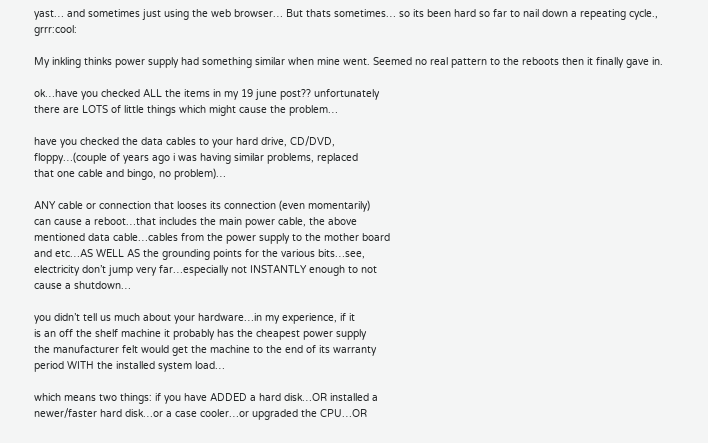yast… and sometimes just using the web browser… But thats sometimes… so its been hard so far to nail down a repeating cycle., grrr:cool:

My inkling thinks power supply had something similar when mine went. Seemed no real pattern to the reboots then it finally gave in.

ok…have you checked ALL the items in my 19 june post?? unfortunately
there are LOTS of little things which might cause the problem…

have you checked the data cables to your hard drive, CD/DVD,
floppy…(couple of years ago i was having similar problems, replaced
that one cable and bingo, no problem)…

ANY cable or connection that looses its connection (even momentarily)
can cause a reboot…that includes the main power cable, the above
mentioned data cable…cables from the power supply to the mother board
and etc…AS WELL AS the grounding points for the various bits…see,
electricity don’t jump very far…especially not INSTANTLY enough to not
cause a shutdown…

you didn’t tell us much about your hardware…in my experience, if it
is an off the shelf machine it probably has the cheapest power supply
the manufacturer felt would get the machine to the end of its warranty
period WITH the installed system load…

which means two things: if you have ADDED a hard disk…OR installed a
newer/faster hard disk…or a case cooler…or upgraded the CPU…OR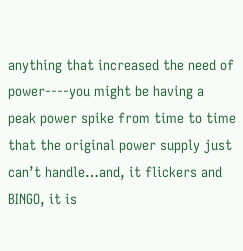anything that increased the need of power----you might be having a
peak power spike from time to time that the original power supply just
can’t handle…and, it flickers and BINGO, it is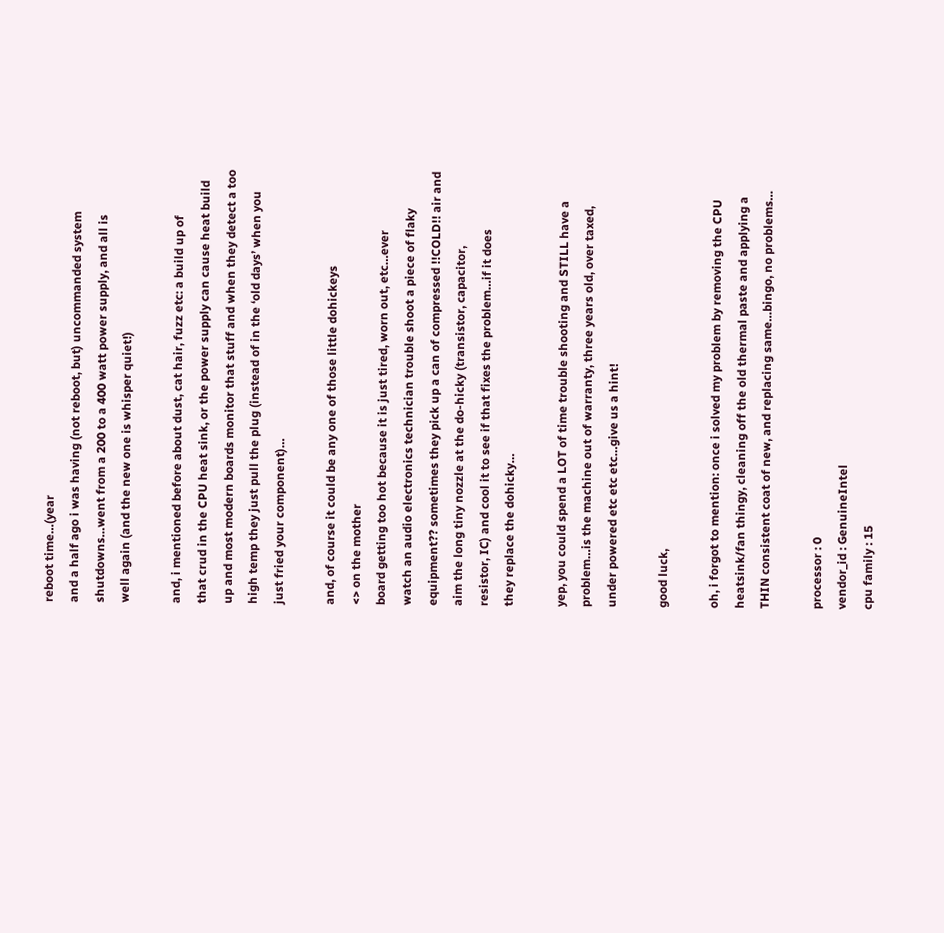reboot time…(year
and a half ago i was having (not reboot, but) uncommanded system
shutdowns…went from a 200 to a 400 watt power supply, and all is
well again (and the new one is whisper quiet!)

and, i mentioned before about dust, cat hair, fuzz etc: a build up of
that crud in the CPU heat sink, or the power supply can cause heat build
up and most modern boards monitor that stuff and when they detect a too
high temp they just pull the plug (instead of in the ‘old days’ when you
just fried your component)…

and, of course it could be any one of those little dohickeys
<> on the mother
board getting too hot because it is just tired, worn out, etc…ever
watch an audio electronics technician trouble shoot a piece of flaky
equipment?? sometimes they pick up a can of compressed !!COLD!! air and
aim the long tiny nozzle at the do-hicky (transistor, capacitor,
resistor, IC) and cool it to see if that fixes the problem…if it does
they replace the dohicky…

yep, you could spend a LOT of time trouble shooting and STILL have a
problem…is the machine out of warranty, three years old, over taxed,
under powered etc etc etc…give us a hint!

good luck,

oh, i forgot to mention: once i solved my problem by removing the CPU
heatsink/fan thingy, cleaning off the old thermal paste and applying a
THIN consistent coat of new, and replacing same…bingo, no problems…

processor : 0
vendor_id : GenuineIntel
cpu family : 15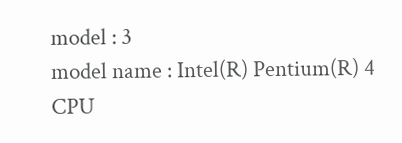model : 3
model name : Intel(R) Pentium(R) 4 CPU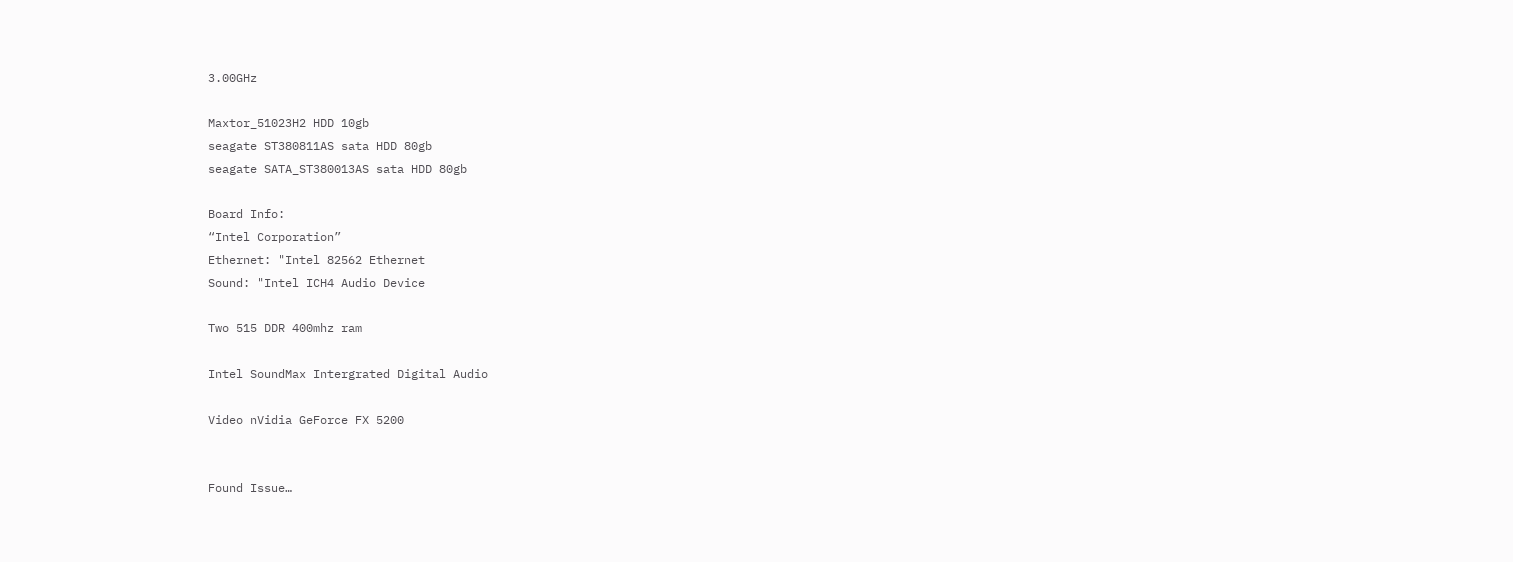3.00GHz

Maxtor_51023H2 HDD 10gb
seagate ST380811AS sata HDD 80gb
seagate SATA_ST380013AS sata HDD 80gb

Board Info:
“Intel Corporation”
Ethernet: "Intel 82562 Ethernet
Sound: "Intel ICH4 Audio Device

Two 515 DDR 400mhz ram

Intel SoundMax Intergrated Digital Audio

Video nVidia GeForce FX 5200


Found Issue…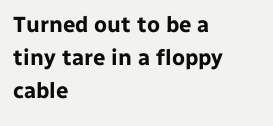Turned out to be a tiny tare in a floppy cable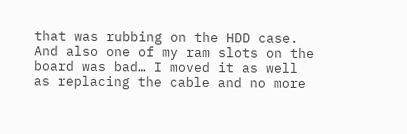that was rubbing on the HDD case. And also one of my ram slots on the board was bad… I moved it as well as replacing the cable and no more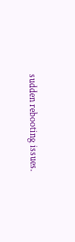sudden rebooting issues.